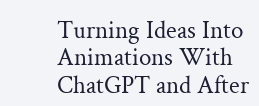Turning Ideas Into Animations With ChatGPT and After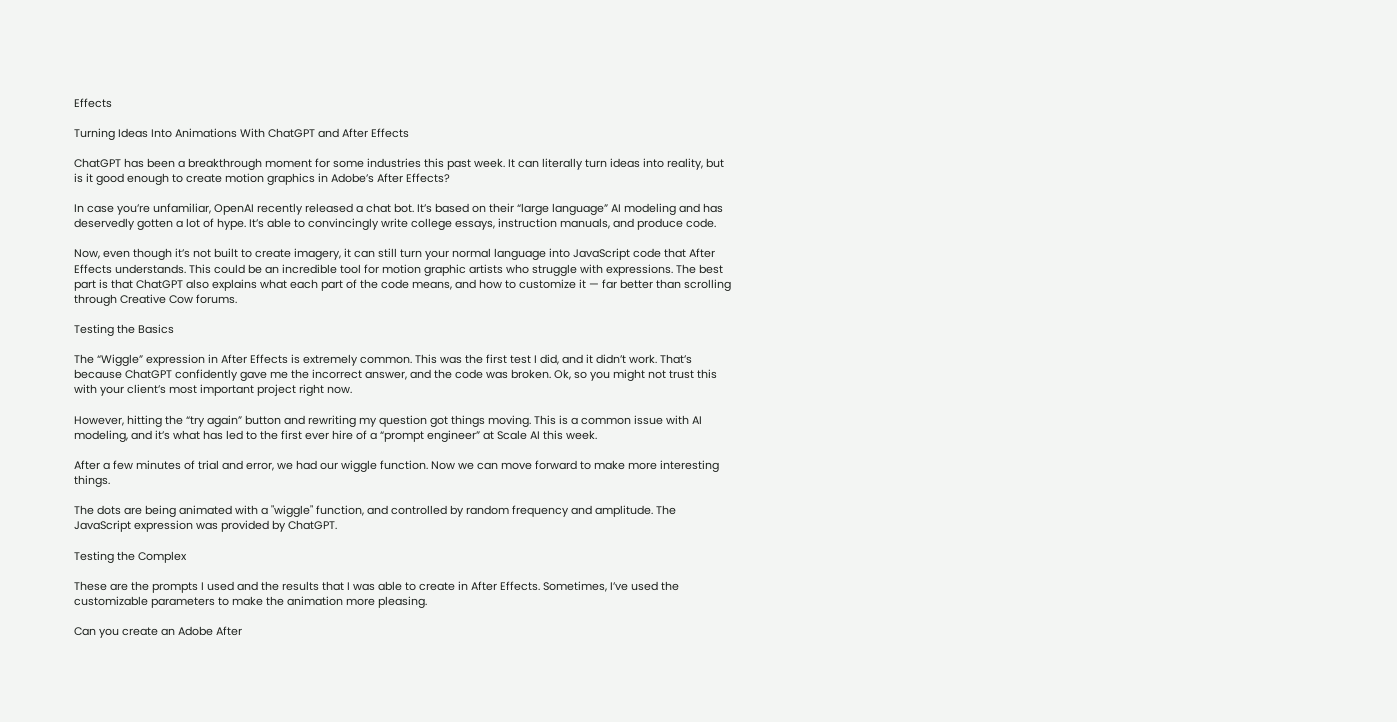Effects

Turning Ideas Into Animations With ChatGPT and After Effects

ChatGPT has been a breakthrough moment for some industries this past week. It can literally turn ideas into reality, but is it good enough to create motion graphics in Adobe’s After Effects?

In case you’re unfamiliar, OpenAI recently released a chat bot. It’s based on their “large language” AI modeling and has deservedly gotten a lot of hype. It’s able to convincingly write college essays, instruction manuals, and produce code.

Now, even though it’s not built to create imagery, it can still turn your normal language into JavaScript code that After Effects understands. This could be an incredible tool for motion graphic artists who struggle with expressions. The best part is that ChatGPT also explains what each part of the code means, and how to customize it — far better than scrolling through Creative Cow forums.

Testing the Basics

The “Wiggle” expression in After Effects is extremely common. This was the first test I did, and it didn’t work. That’s because ChatGPT confidently gave me the incorrect answer, and the code was broken. Ok, so you might not trust this with your client’s most important project right now.

However, hitting the “try again” button and rewriting my question got things moving. This is a common issue with AI modeling, and it’s what has led to the first ever hire of a “prompt engineer” at Scale AI this week.

After a few minutes of trial and error, we had our wiggle function. Now we can move forward to make more interesting things.

The dots are being animated with a "wiggle" function, and controlled by random frequency and amplitude. The JavaScript expression was provided by ChatGPT.

Testing the Complex

These are the prompts I used and the results that I was able to create in After Effects. Sometimes, I’ve used the customizable parameters to make the animation more pleasing.

Can you create an Adobe After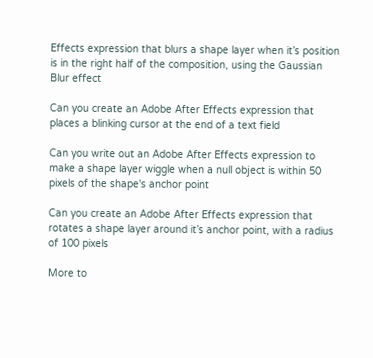Effects expression that blurs a shape layer when it’s position is in the right half of the composition, using the Gaussian Blur effect

Can you create an Adobe After Effects expression that places a blinking cursor at the end of a text field

Can you write out an Adobe After Effects expression to make a shape layer wiggle when a null object is within 50 pixels of the shape's anchor point

Can you create an Adobe After Effects expression that rotates a shape layer around it’s anchor point, with a radius of 100 pixels

More to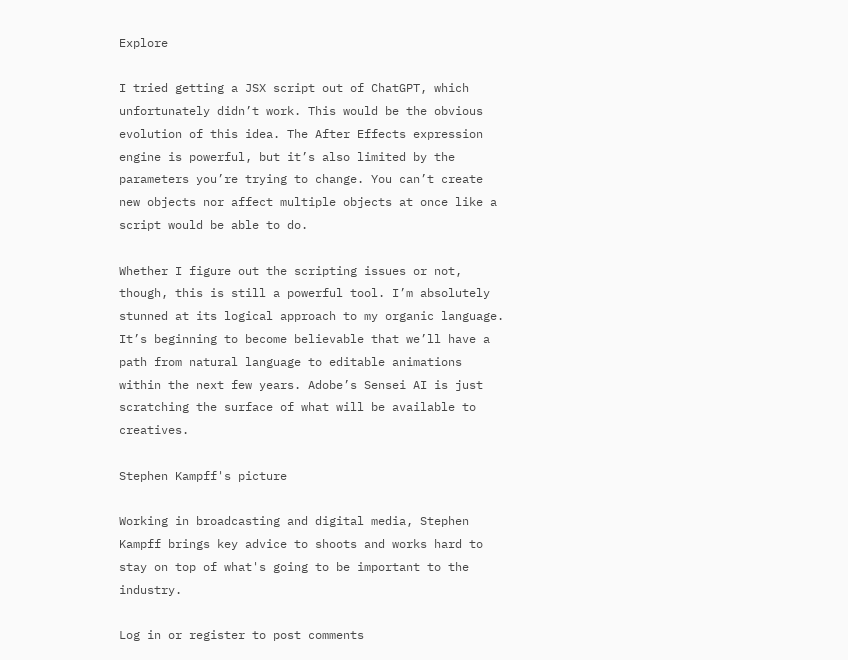Explore

I tried getting a JSX script out of ChatGPT, which unfortunately didn’t work. This would be the obvious evolution of this idea. The After Effects expression engine is powerful, but it’s also limited by the parameters you’re trying to change. You can’t create new objects nor affect multiple objects at once like a script would be able to do.

Whether I figure out the scripting issues or not, though, this is still a powerful tool. I’m absolutely stunned at its logical approach to my organic language. It’s beginning to become believable that we’ll have a path from natural language to editable animations within the next few years. Adobe’s Sensei AI is just scratching the surface of what will be available to creatives.

Stephen Kampff's picture

Working in broadcasting and digital media, Stephen Kampff brings key advice to shoots and works hard to stay on top of what's going to be important to the industry.

Log in or register to post comments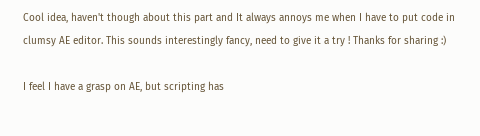Cool idea, haven't though about this part and It always annoys me when I have to put code in clumsy AE editor. This sounds interestingly fancy, need to give it a try ! Thanks for sharing :)

I feel I have a grasp on AE, but scripting has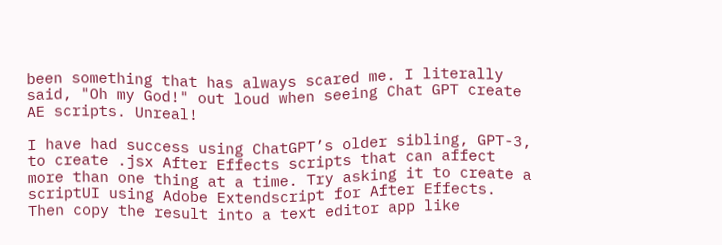been something that has always scared me. I literally said, "Oh my God!" out loud when seeing Chat GPT create AE scripts. Unreal!

I have had success using ChatGPT’s older sibling, GPT-3, to create .jsx After Effects scripts that can affect more than one thing at a time. Try asking it to create a scriptUI using Adobe Extendscript for After Effects. Then copy the result into a text editor app like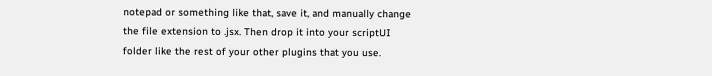notepad or something like that, save it, and manually change the file extension to .jsx. Then drop it into your scriptUI folder like the rest of your other plugins that you use.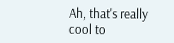Ah, that's really cool to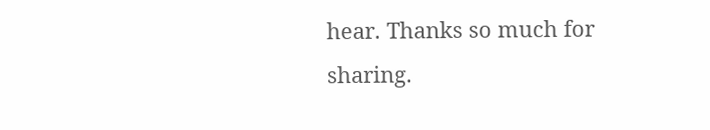hear. Thanks so much for sharing.